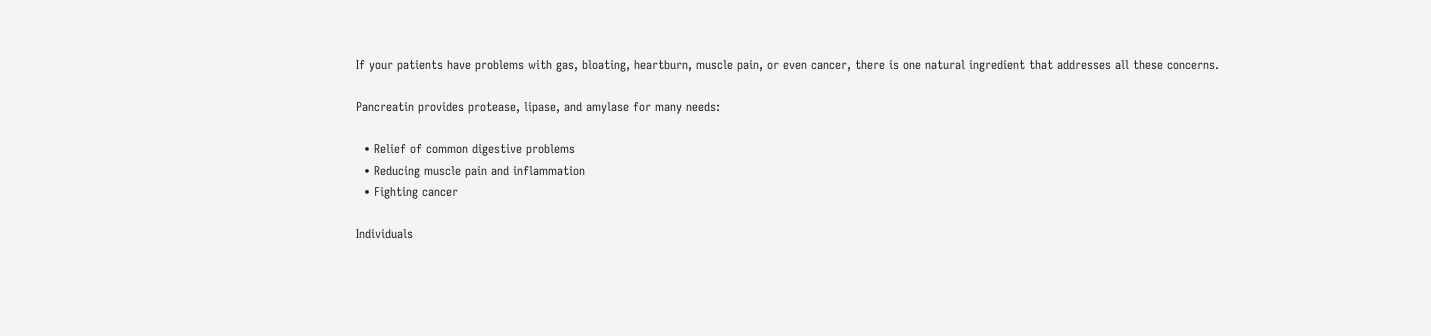If your patients have problems with gas, bloating, heartburn, muscle pain, or even cancer, there is one natural ingredient that addresses all these concerns.

Pancreatin provides protease, lipase, and amylase for many needs:

  • Relief of common digestive problems
  • Reducing muscle pain and inflammation
  • Fighting cancer

Individuals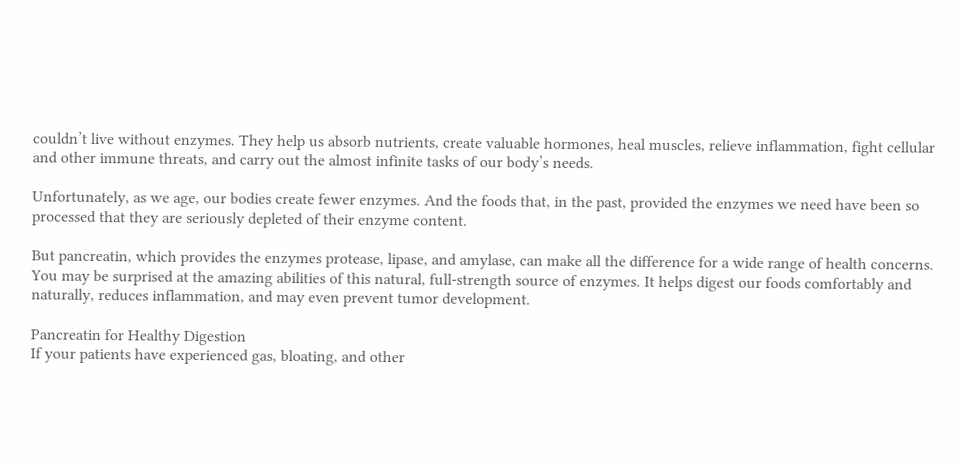couldn’t live without enzymes. They help us absorb nutrients, create valuable hormones, heal muscles, relieve inflammation, fight cellular and other immune threats, and carry out the almost infinite tasks of our body’s needs.

Unfortunately, as we age, our bodies create fewer enzymes. And the foods that, in the past, provided the enzymes we need have been so processed that they are seriously depleted of their enzyme content.

But pancreatin, which provides the enzymes protease, lipase, and amylase, can make all the difference for a wide range of health concerns. You may be surprised at the amazing abilities of this natural, full-strength source of enzymes. It helps digest our foods comfortably and naturally, reduces inflammation, and may even prevent tumor development.

Pancreatin for Healthy Digestion
If your patients have experienced gas, bloating, and other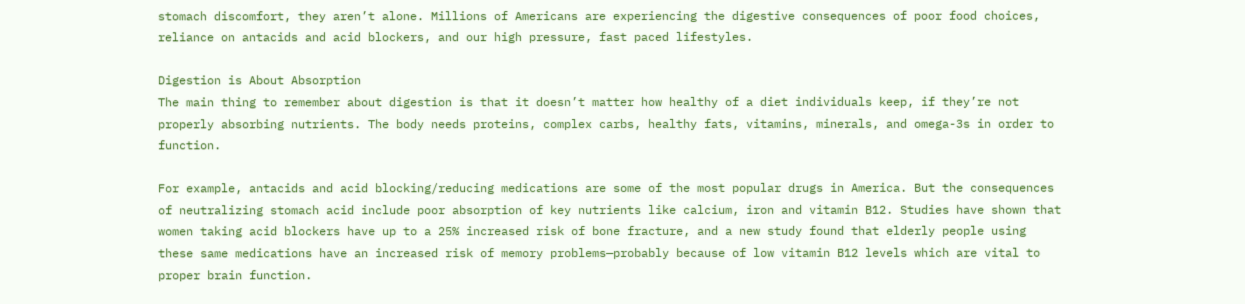stomach discomfort, they aren’t alone. Millions of Americans are experiencing the digestive consequences of poor food choices, reliance on antacids and acid blockers, and our high pressure, fast paced lifestyles.

Digestion is About Absorption
The main thing to remember about digestion is that it doesn’t matter how healthy of a diet individuals keep, if they’re not properly absorbing nutrients. The body needs proteins, complex carbs, healthy fats, vitamins, minerals, and omega-3s in order to function.

For example, antacids and acid blocking/reducing medications are some of the most popular drugs in America. But the consequences of neutralizing stomach acid include poor absorption of key nutrients like calcium, iron and vitamin B12. Studies have shown that women taking acid blockers have up to a 25% increased risk of bone fracture, and a new study found that elderly people using these same medications have an increased risk of memory problems—probably because of low vitamin B12 levels which are vital to proper brain function.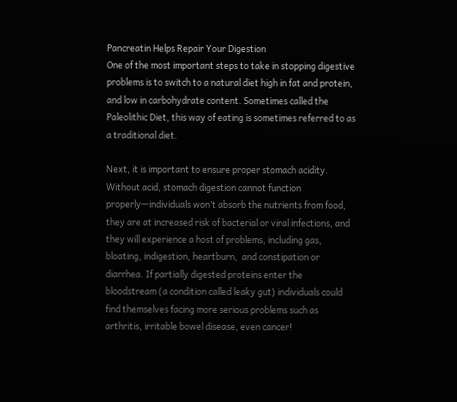Pancreatin Helps Repair Your Digestion
One of the most important steps to take in stopping digestive problems is to switch to a natural diet high in fat and protein, and low in carbohydrate content. Sometimes called the Paleolithic Diet, this way of eating is sometimes referred to as a traditional diet.

Next, it is important to ensure proper stomach acidity. Without acid, stomach digestion cannot function properly—individuals won’t absorb the nutrients from food, they are at increased risk of bacterial or viral infections, and they will experience a host of problems, including gas, bloating, indigestion, heartburn,  and constipation or diarrhea. If partially digested proteins enter the bloodstream (a condition called leaky gut) individuals could find themselves facing more serious problems such as arthritis, irritable bowel disease, even cancer!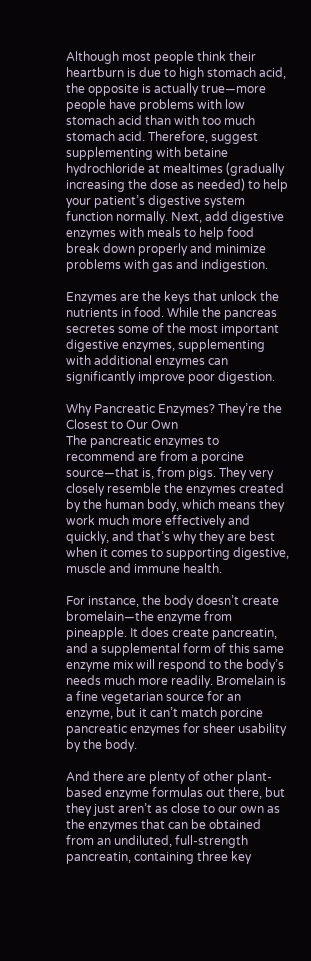Although most people think their heartburn is due to high stomach acid, the opposite is actually true—more people have problems with low stomach acid than with too much stomach acid. Therefore, suggest supplementing with betaine hydrochloride at mealtimes (gradually increasing the dose as needed) to help your patient’s digestive system function normally. Next, add digestive enzymes with meals to help food break down properly and minimize problems with gas and indigestion.

Enzymes are the keys that unlock the nutrients in food. While the pancreas secretes some of the most important digestive enzymes, supplementing with additional enzymes can significantly improve poor digestion.

Why Pancreatic Enzymes? They’re the Closest to Our Own
The pancreatic enzymes to recommend are from a porcine source—that is, from pigs. They very closely resemble the enzymes created by the human body, which means they work much more effectively and quickly, and that’s why they are best when it comes to supporting digestive, muscle and immune health.

For instance, the body doesn’t create bromelain—the enzyme from pineapple. It does create pancreatin, and a supplemental form of this same enzyme mix will respond to the body’s needs much more readily. Bromelain is a fine vegetarian source for an enzyme, but it can’t match porcine pancreatic enzymes for sheer usability by the body.

And there are plenty of other plant-based enzyme formulas out there, but they just aren’t as close to our own as the enzymes that can be obtained from an undiluted, full-strength pancreatin, containing three key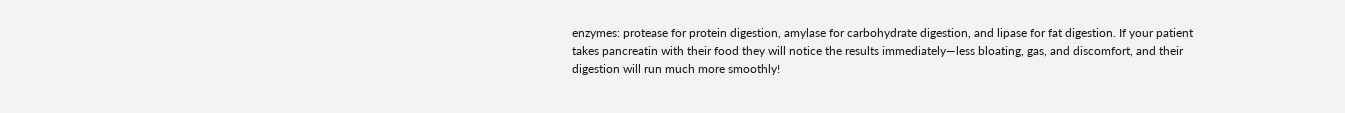enzymes: protease for protein digestion, amylase for carbohydrate digestion, and lipase for fat digestion. If your patient takes pancreatin with their food they will notice the results immediately—less bloating, gas, and discomfort, and their digestion will run much more smoothly!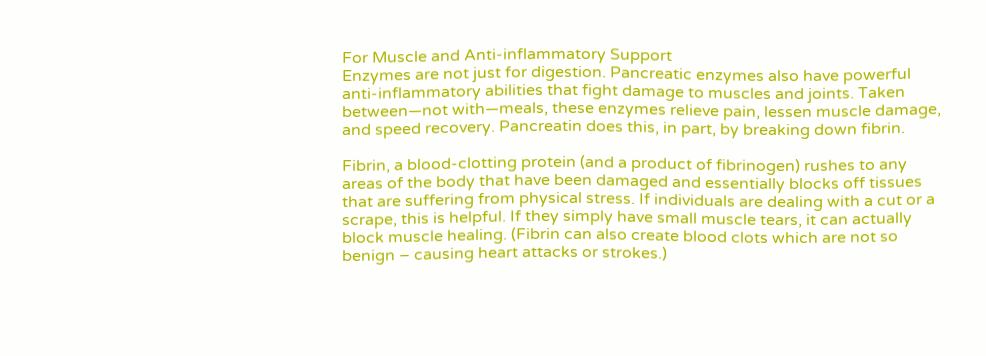For Muscle and Anti-inflammatory Support
Enzymes are not just for digestion. Pancreatic enzymes also have powerful anti-inflammatory abilities that fight damage to muscles and joints. Taken between—not with—meals, these enzymes relieve pain, lessen muscle damage, and speed recovery. Pancreatin does this, in part, by breaking down fibrin.

Fibrin, a blood-clotting protein (and a product of fibrinogen) rushes to any areas of the body that have been damaged and essentially blocks off tissues that are suffering from physical stress. If individuals are dealing with a cut or a scrape, this is helpful. If they simply have small muscle tears, it can actually block muscle healing. (Fibrin can also create blood clots which are not so benign – causing heart attacks or strokes.)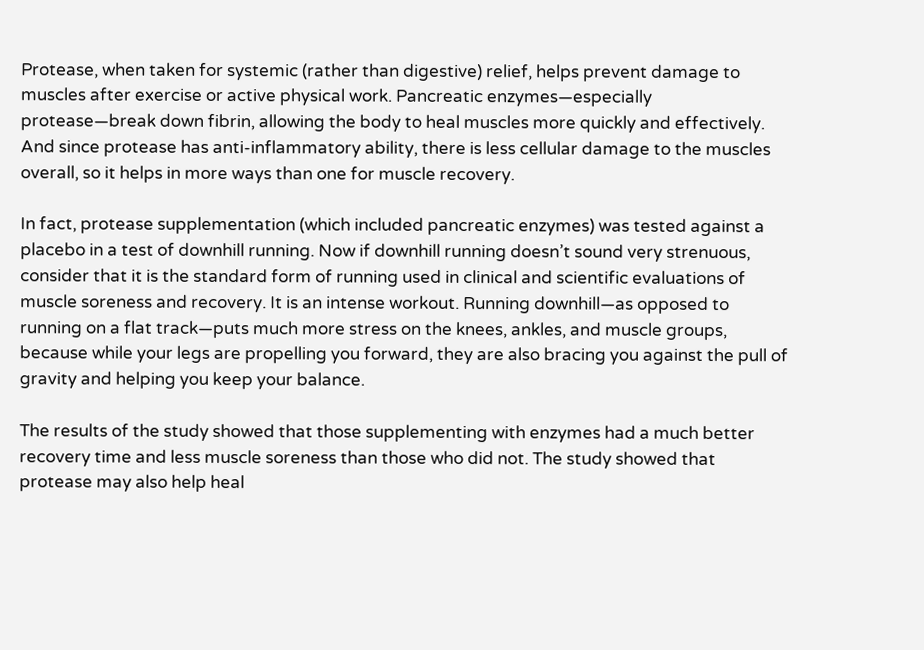Protease, when taken for systemic (rather than digestive) relief, helps prevent damage to muscles after exercise or active physical work. Pancreatic enzymes—especially protease—break down fibrin, allowing the body to heal muscles more quickly and effectively. And since protease has anti-inflammatory ability, there is less cellular damage to the muscles overall, so it helps in more ways than one for muscle recovery.

In fact, protease supplementation (which included pancreatic enzymes) was tested against a placebo in a test of downhill running. Now if downhill running doesn’t sound very strenuous, consider that it is the standard form of running used in clinical and scientific evaluations of muscle soreness and recovery. It is an intense workout. Running downhill—as opposed to running on a flat track—puts much more stress on the knees, ankles, and muscle groups, because while your legs are propelling you forward, they are also bracing you against the pull of gravity and helping you keep your balance.

The results of the study showed that those supplementing with enzymes had a much better recovery time and less muscle soreness than those who did not. The study showed that protease may also help heal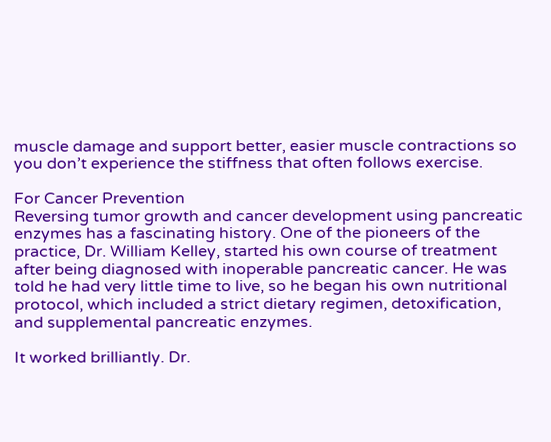muscle damage and support better, easier muscle contractions so you don’t experience the stiffness that often follows exercise.

For Cancer Prevention
Reversing tumor growth and cancer development using pancreatic enzymes has a fascinating history. One of the pioneers of the practice, Dr. William Kelley, started his own course of treatment after being diagnosed with inoperable pancreatic cancer. He was told he had very little time to live, so he began his own nutritional protocol, which included a strict dietary regimen, detoxification, and supplemental pancreatic enzymes.

It worked brilliantly. Dr.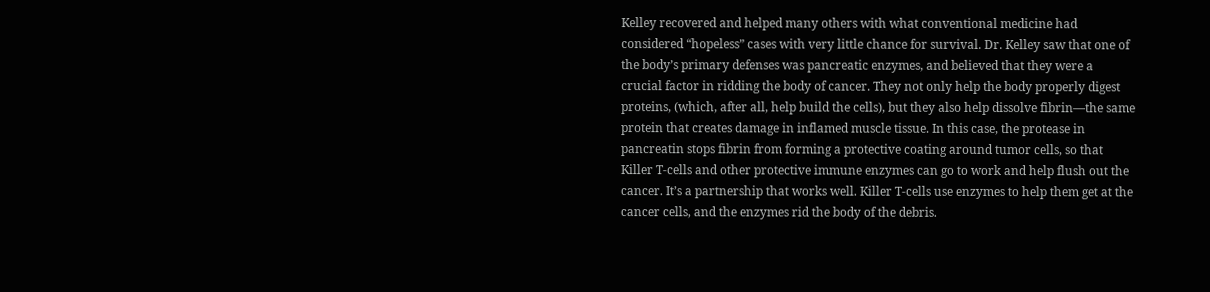Kelley recovered and helped many others with what conventional medicine had considered “hopeless” cases with very little chance for survival. Dr. Kelley saw that one of the body’s primary defenses was pancreatic enzymes, and believed that they were a crucial factor in ridding the body of cancer. They not only help the body properly digest proteins, (which, after all, help build the cells), but they also help dissolve fibrin—the same protein that creates damage in inflamed muscle tissue. In this case, the protease in pancreatin stops fibrin from forming a protective coating around tumor cells, so that Killer T-cells and other protective immune enzymes can go to work and help flush out the cancer. It’s a partnership that works well. Killer T-cells use enzymes to help them get at the cancer cells, and the enzymes rid the body of the debris.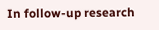In follow-up research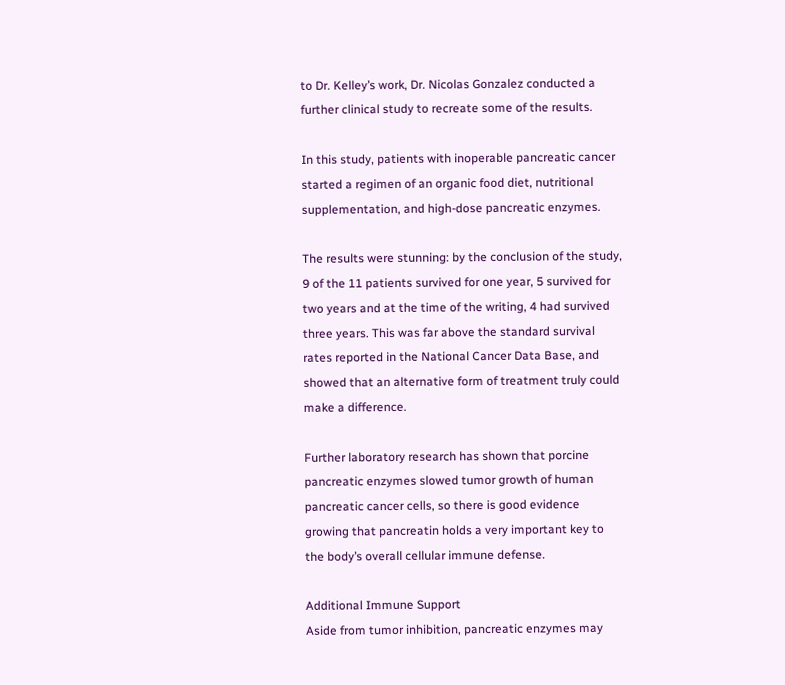to Dr. Kelley’s work, Dr. Nicolas Gonzalez conducted a further clinical study to recreate some of the results.

In this study, patients with inoperable pancreatic cancer started a regimen of an organic food diet, nutritional supplementation, and high-dose pancreatic enzymes.

The results were stunning: by the conclusion of the study, 9 of the 11 patients survived for one year, 5 survived for two years and at the time of the writing, 4 had survived three years. This was far above the standard survival rates reported in the National Cancer Data Base, and showed that an alternative form of treatment truly could make a difference.

Further laboratory research has shown that porcine pancreatic enzymes slowed tumor growth of human pancreatic cancer cells, so there is good evidence growing that pancreatin holds a very important key to the body’s overall cellular immune defense.

Additional Immune Support
Aside from tumor inhibition, pancreatic enzymes may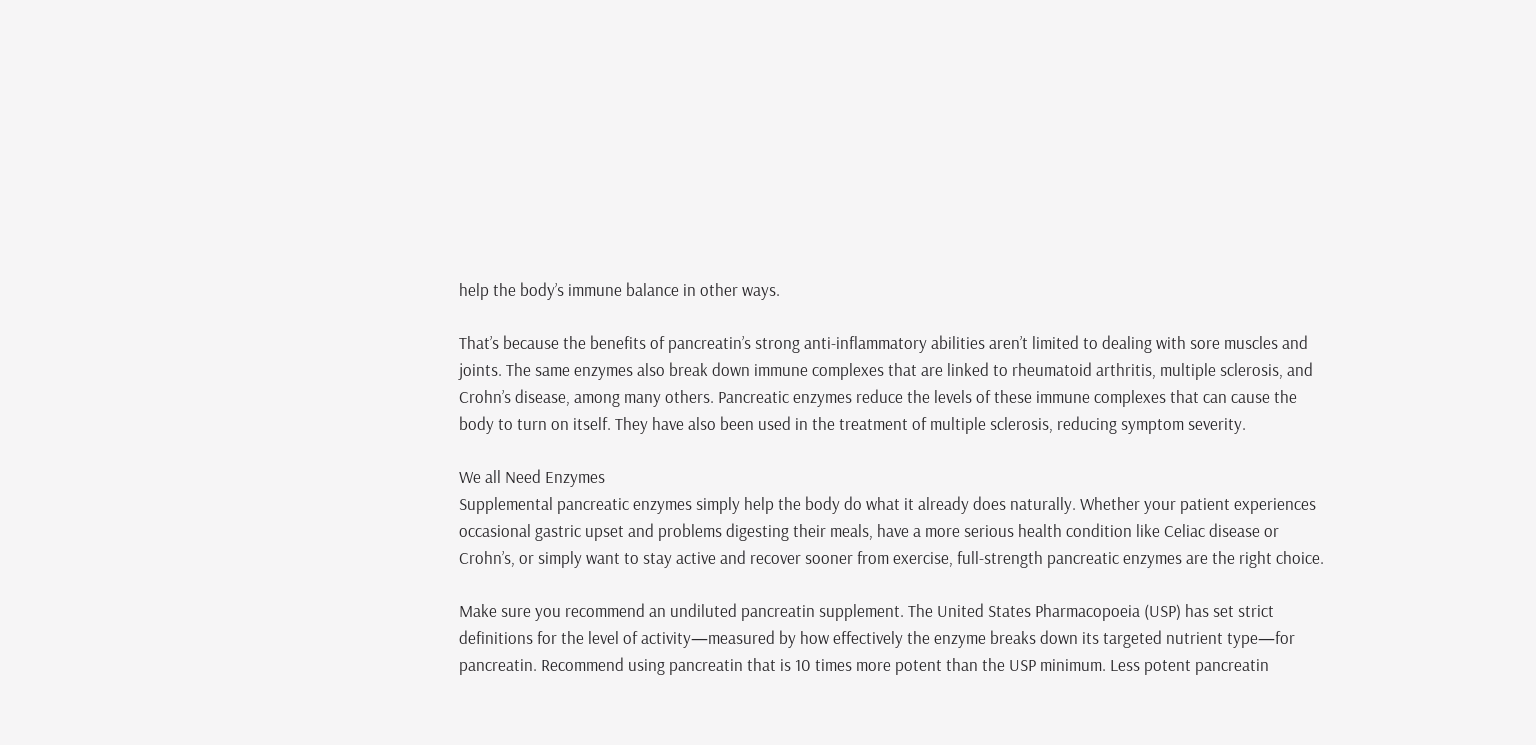help the body’s immune balance in other ways.

That’s because the benefits of pancreatin’s strong anti-inflammatory abilities aren’t limited to dealing with sore muscles and joints. The same enzymes also break down immune complexes that are linked to rheumatoid arthritis, multiple sclerosis, and Crohn’s disease, among many others. Pancreatic enzymes reduce the levels of these immune complexes that can cause the body to turn on itself. They have also been used in the treatment of multiple sclerosis, reducing symptom severity.

We all Need Enzymes
Supplemental pancreatic enzymes simply help the body do what it already does naturally. Whether your patient experiences occasional gastric upset and problems digesting their meals, have a more serious health condition like Celiac disease or Crohn’s, or simply want to stay active and recover sooner from exercise, full-strength pancreatic enzymes are the right choice.

Make sure you recommend an undiluted pancreatin supplement. The United States Pharmacopoeia (USP) has set strict definitions for the level of activity—measured by how effectively the enzyme breaks down its targeted nutrient type—for pancreatin. Recommend using pancreatin that is 10 times more potent than the USP minimum. Less potent pancreatin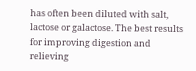has often been diluted with salt, lactose or galactose. The best results for improving digestion and relieving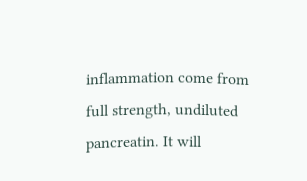inflammation come from full strength, undiluted pancreatin. It will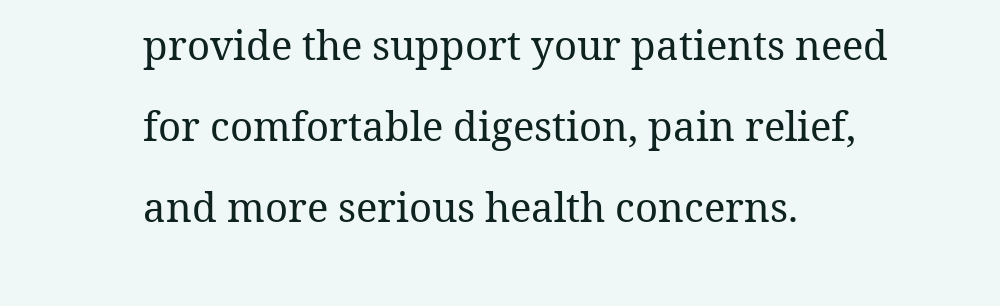provide the support your patients need for comfortable digestion, pain relief, and more serious health concerns.